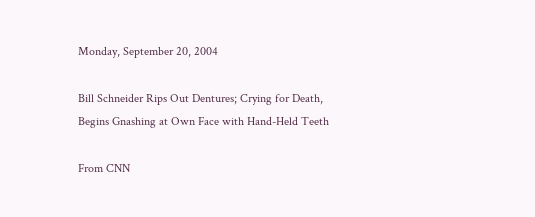Monday, September 20, 2004

Bill Schneider Rips Out Dentures; Crying for Death, Begins Gnashing at Own Face with Hand-Held Teeth

From CNN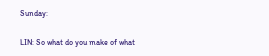Sunday:

LIN: So what do you make of what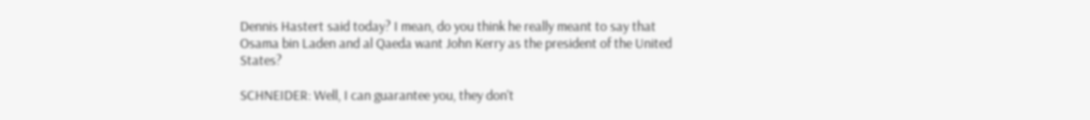Dennis Hastert said today? I mean, do you think he really meant to say that Osama bin Laden and al Qaeda want John Kerry as the president of the United States?

SCHNEIDER: Well, I can guarantee you, they don't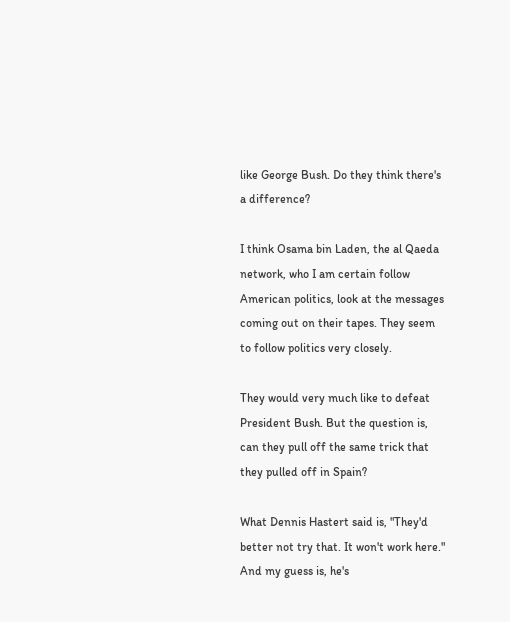like George Bush. Do they think there's a difference?

I think Osama bin Laden, the al Qaeda network, who I am certain follow American politics, look at the messages coming out on their tapes. They seem to follow politics very closely.

They would very much like to defeat President Bush. But the question is, can they pull off the same trick that they pulled off in Spain?

What Dennis Hastert said is, "They'd better not try that. It won't work here." And my guess is, he's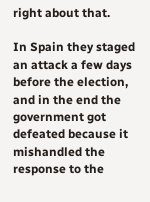right about that.

In Spain they staged an attack a few days before the election, and in the end the government got defeated because it mishandled the response to the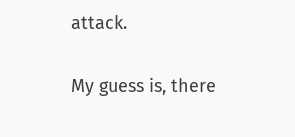attack.

My guess is, there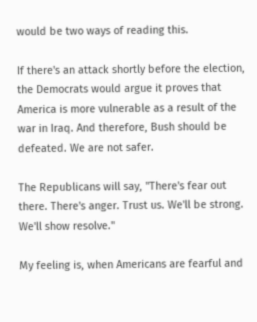would be two ways of reading this.

If there's an attack shortly before the election, the Democrats would argue it proves that America is more vulnerable as a result of the war in Iraq. And therefore, Bush should be defeated. We are not safer.

The Republicans will say, "There's fear out there. There's anger. Trust us. We'll be strong. We'll show resolve."

My feeling is, when Americans are fearful and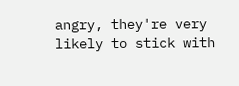angry, they're very likely to stick with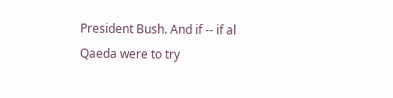President Bush. And if -- if al Qaeda were to try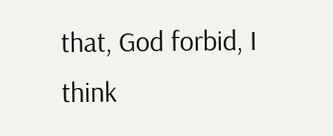that, God forbid, I think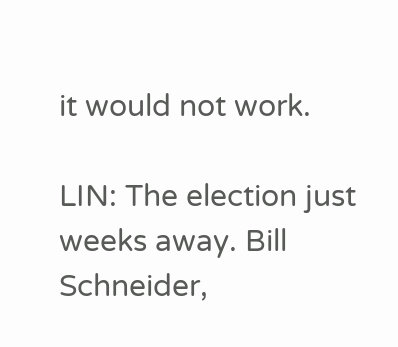it would not work.

LIN: The election just weeks away. Bill Schneider,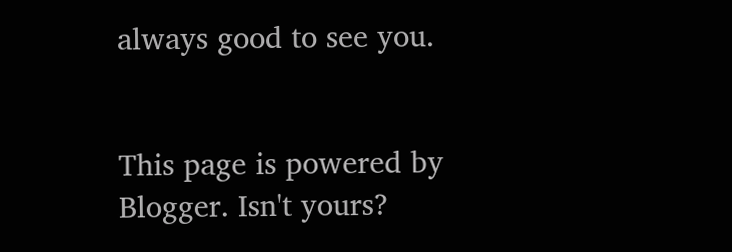always good to see you.


This page is powered by Blogger. Isn't yours?